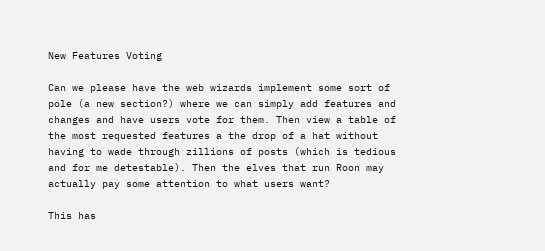New Features Voting

Can we please have the web wizards implement some sort of pole (a new section?) where we can simply add features and changes and have users vote for them. Then view a table of the most requested features a the drop of a hat without having to wade through zillions of posts (which is tedious and for me detestable). Then the elves that run Roon may actually pay some attention to what users want?

This has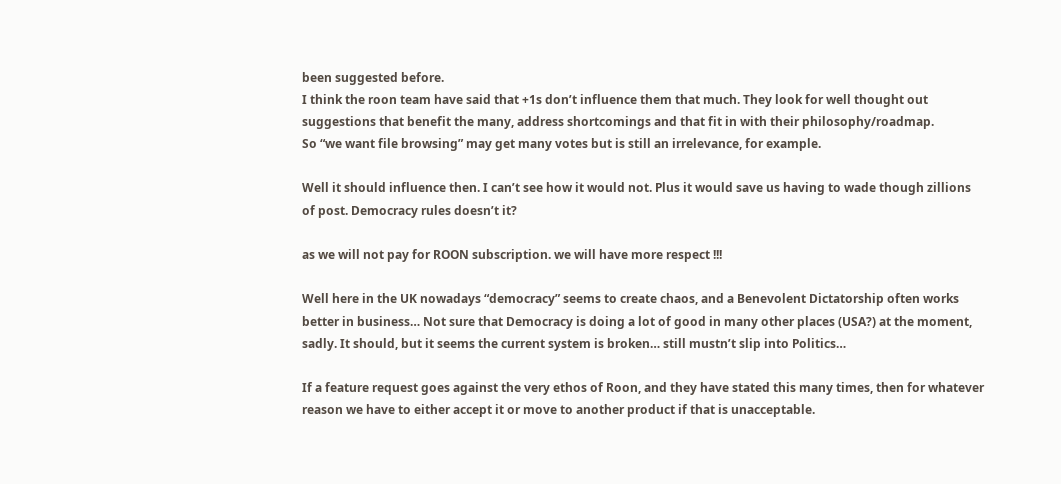been suggested before.
I think the roon team have said that +1s don’t influence them that much. They look for well thought out suggestions that benefit the many, address shortcomings and that fit in with their philosophy/roadmap.
So “we want file browsing” may get many votes but is still an irrelevance, for example.

Well it should influence then. I can’t see how it would not. Plus it would save us having to wade though zillions of post. Democracy rules doesn’t it?

as we will not pay for ROON subscription. we will have more respect !!!

Well here in the UK nowadays “democracy” seems to create chaos, and a Benevolent Dictatorship often works better in business… Not sure that Democracy is doing a lot of good in many other places (USA?) at the moment, sadly. It should, but it seems the current system is broken… still mustn’t slip into Politics…

If a feature request goes against the very ethos of Roon, and they have stated this many times, then for whatever reason we have to either accept it or move to another product if that is unacceptable.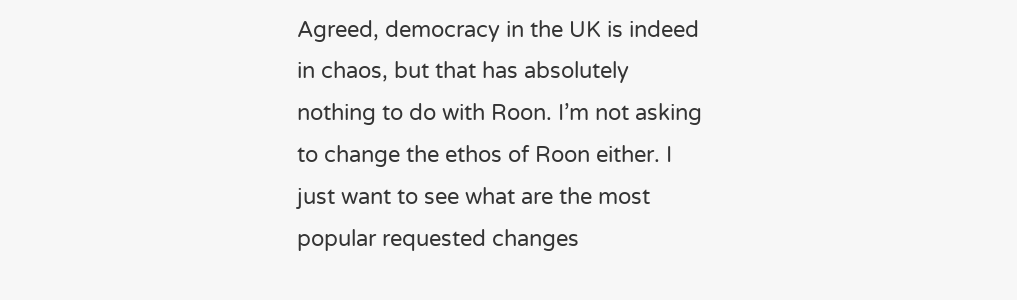Agreed, democracy in the UK is indeed in chaos, but that has absolutely nothing to do with Roon. I’m not asking to change the ethos of Roon either. I just want to see what are the most popular requested changes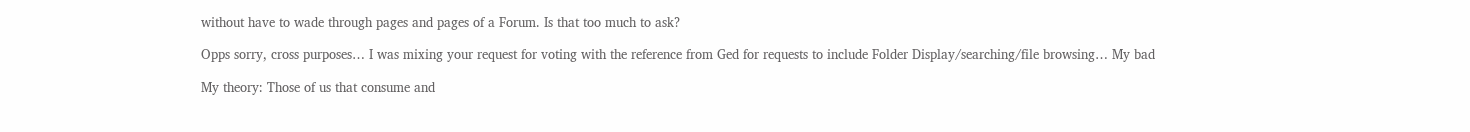without have to wade through pages and pages of a Forum. Is that too much to ask?

Opps sorry, cross purposes… I was mixing your request for voting with the reference from Ged for requests to include Folder Display/searching/file browsing… My bad

My theory: Those of us that consume and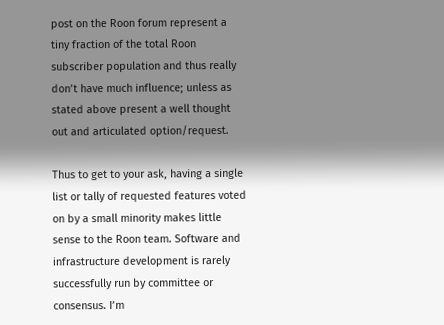post on the Roon forum represent a tiny fraction of the total Roon subscriber population and thus really don’t have much influence; unless as stated above present a well thought out and articulated option/request.

Thus to get to your ask, having a single list or tally of requested features voted on by a small minority makes little sense to the Roon team. Software and infrastructure development is rarely successfully run by committee or consensus. I’m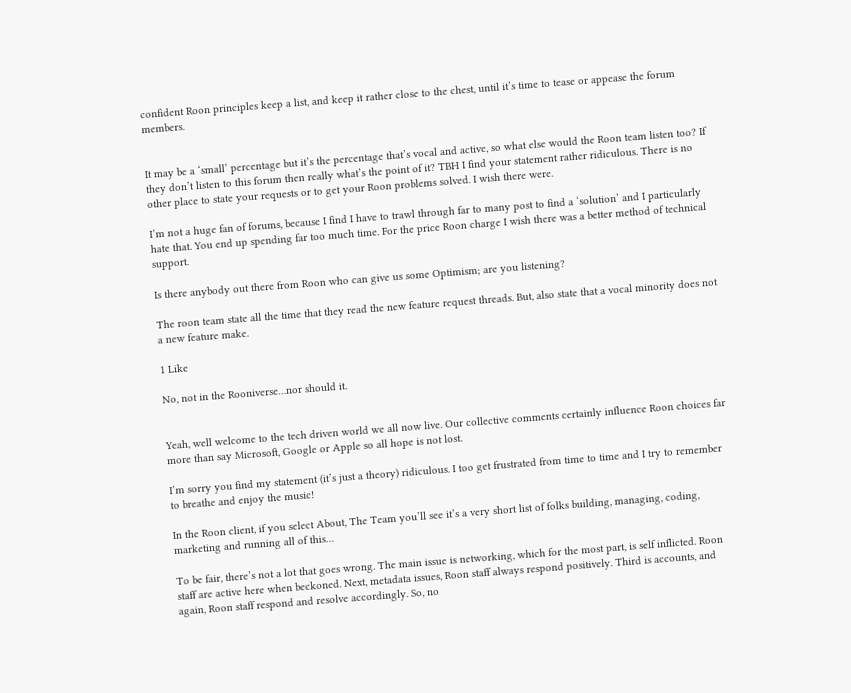confident Roon principles keep a list, and keep it rather close to the chest, until it’s time to tease or appease the forum members.


It may be a ‘small’ percentage but it’s the percentage that’s vocal and active, so what else would the Roon team listen too? If they don’t listen to this forum then really what’s the point of it? TBH I find your statement rather ridiculous. There is no other place to state your requests or to get your Roon problems solved. I wish there were.

I’m not a huge fan of forums, because I find I have to trawl through far to many post to find a ‘solution’ and I particularly hate that. You end up spending far too much time. For the price Roon charge I wish there was a better method of technical support.

Is there anybody out there from Roon who can give us some Optimism; are you listening?

The roon team state all the time that they read the new feature request threads. But, also state that a vocal minority does not a new feature make.

1 Like

No, not in the Rooniverse…nor should it.


Yeah, well welcome to the tech driven world we all now live. Our collective comments certainly influence Roon choices far more than say Microsoft, Google or Apple so all hope is not lost.

I’m sorry you find my statement (it’s just a theory) ridiculous. I too get frustrated from time to time and I try to remember to breathe and enjoy the music!

In the Roon client, if you select About, The Team you’ll see it’s a very short list of folks building, managing, coding, marketing and running all of this…

To be fair, there’s not a lot that goes wrong. The main issue is networking, which for the most part, is self inflicted. Roon staff are active here when beckoned. Next, metadata issues, Roon staff always respond positively. Third is accounts, and again, Roon staff respond and resolve accordingly. So, no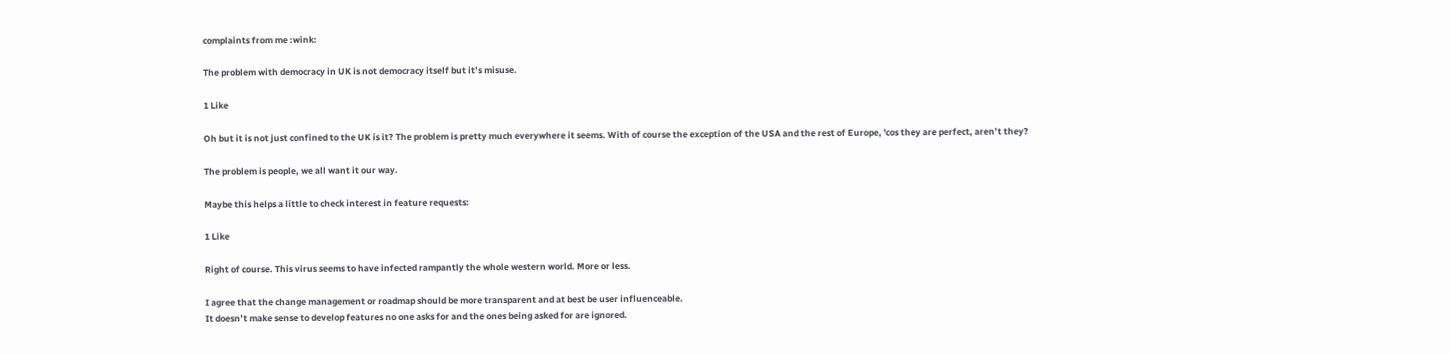complaints from me :wink:

The problem with democracy in UK is not democracy itself but it’s misuse.

1 Like

Oh but it is not just confined to the UK is it? The problem is pretty much everywhere it seems. With of course the exception of the USA and the rest of Europe, 'cos they are perfect, aren’t they?

The problem is people, we all want it our way.

Maybe this helps a little to check interest in feature requests:

1 Like

Right of course. This virus seems to have infected rampantly the whole western world. More or less.

I agree that the change management or roadmap should be more transparent and at best be user influenceable.
It doesn’t make sense to develop features no one asks for and the ones being asked for are ignored.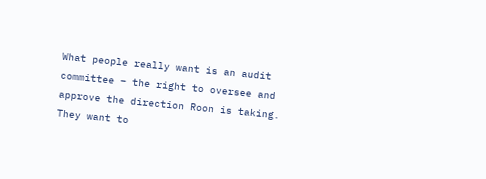What people really want is an audit committee – the right to oversee and approve the direction Roon is taking. They want to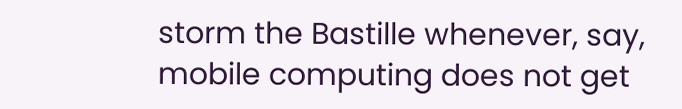storm the Bastille whenever, say, mobile computing does not get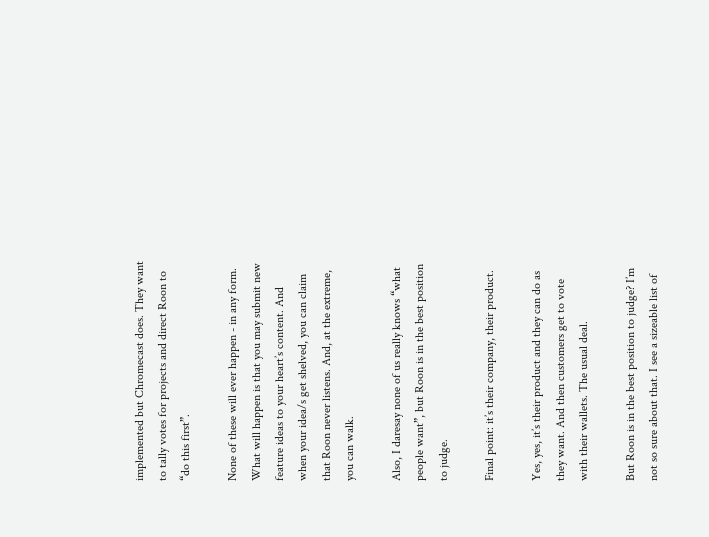implemented but Chromecast does. They want to tally votes for projects and direct Roon to “do this first”.

None of these will ever happen - in any form. What will happen is that you may submit new feature ideas to your heart’s content. And when your idea/s get shelved, you can claim that Roon never listens. And, at the extreme, you can walk.

Also, I daresay none of us really knows “what people want”, but Roon is in the best position to judge.

Final point: it’s their company, their product.

Yes, yes, it’s their product and they can do as they want. And then customers get to vote with their wallets. The usual deal.

But Roon is in the best position to judge? I’m not so sure about that. I see a sizeable list of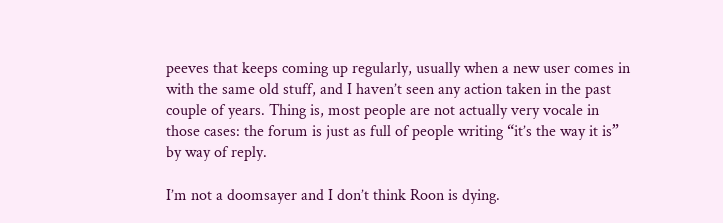peeves that keeps coming up regularly, usually when a new user comes in with the same old stuff, and I haven’t seen any action taken in the past couple of years. Thing is, most people are not actually very vocale in those cases: the forum is just as full of people writing “it’s the way it is” by way of reply.

I’m not a doomsayer and I don’t think Roon is dying.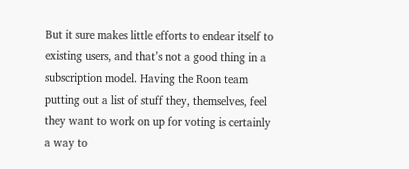But it sure makes little efforts to endear itself to existing users, and that’s not a good thing in a subscription model. Having the Roon team putting out a list of stuff they, themselves, feel they want to work on up for voting is certainly a way to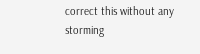correct this without any storming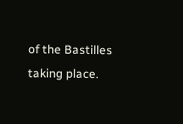of the Bastilles taking place.